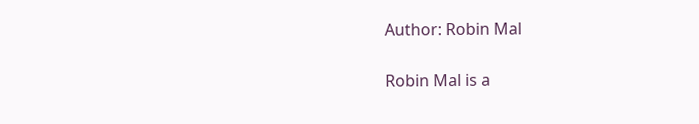Author: Robin Mal

Robin Mal is a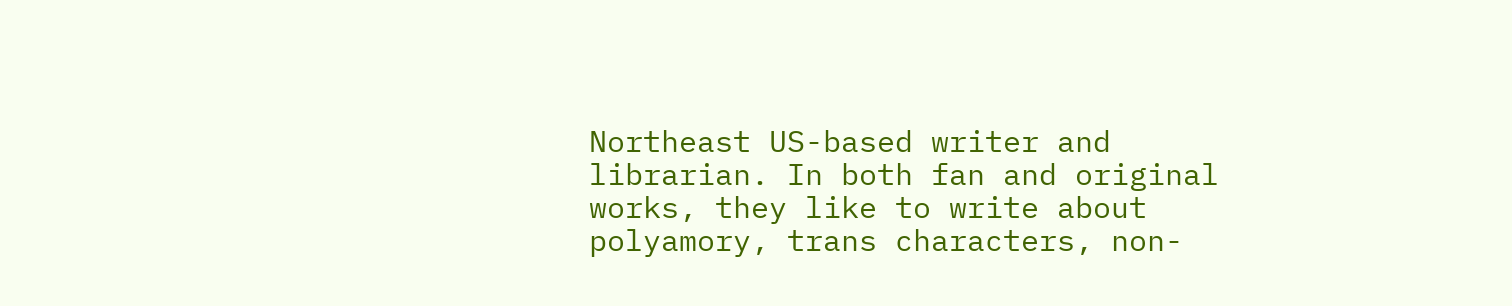Northeast US-based writer and librarian. In both fan and original works, they like to write about polyamory, trans characters, non-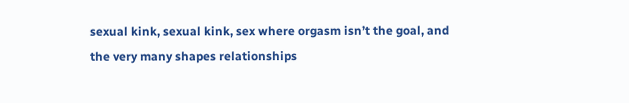sexual kink, sexual kink, sex where orgasm isn’t the goal, and the very many shapes relationships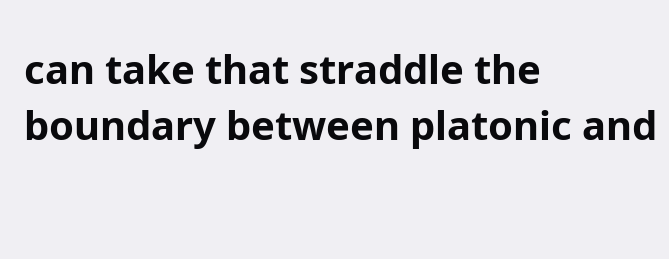can take that straddle the boundary between platonic and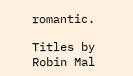romantic.

Titles by Robin Mal